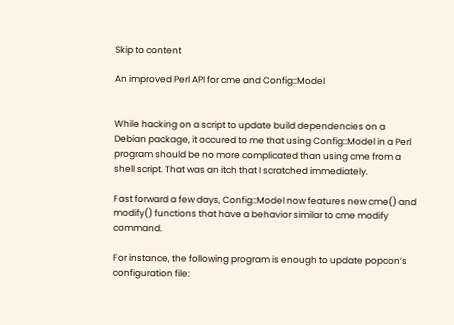Skip to content

An improved Perl API for cme and Config::Model


While hacking on a script to update build dependencies on a Debian package, it occured to me that using Config::Model in a Perl program should be no more complicated than using cme from a shell script. That was an itch that I scratched immediately.

Fast forward a few days, Config::Model now features new cme() and modify() functions that have a behavior similar to cme modify command.

For instance, the following program is enough to update popcon’s configuration file: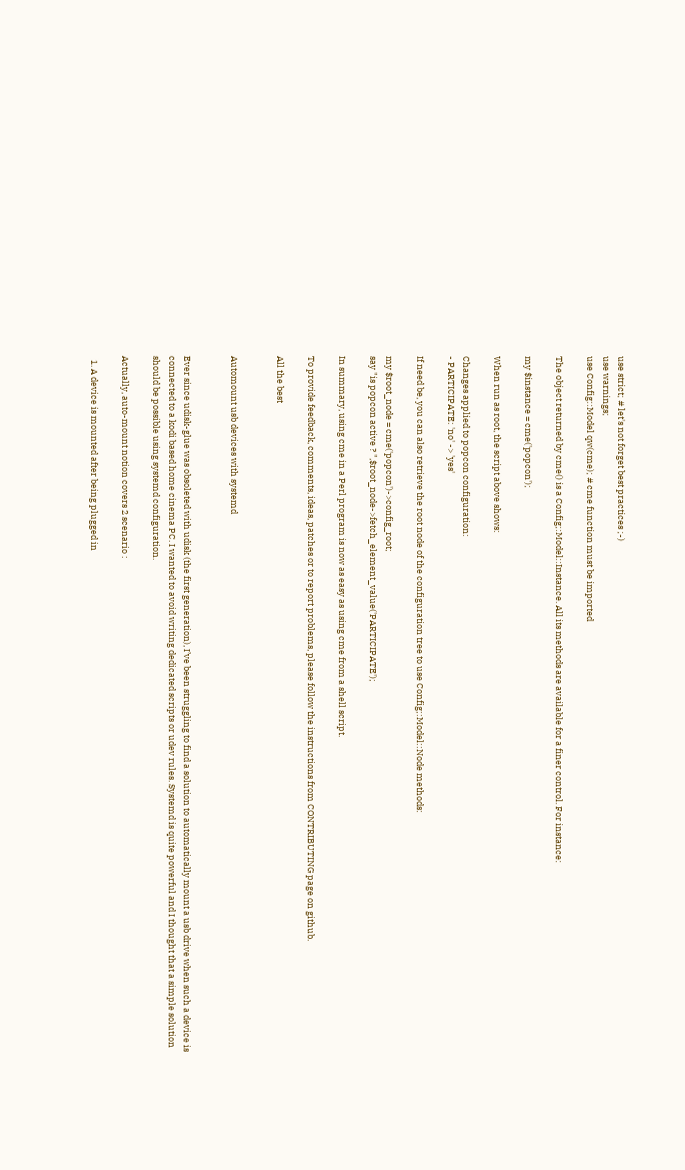use strict; # let's not forget best practices ;-)
use warnings;
use Config::Model qw(cme); # cme function must be imported

The object returned by cme() is a Config;:Model::Instance. All its methods are available for a finer control. For instance:

my $instance = cme('popcon');

When run as root, the script above shows:

Changes applied to popcon configuration:
- PARTICIPATE: 'no' -> 'yes'

If need be, you can also retrieve the root node of the configuration tree to use Config;:Model::Node methods:

my $root_node = cme('popcon')->config_root;
say "is popcon active ? ",$root_node->fetch_element_value('PARTICIPATE');

In summary, using cme in a Perl program is now as easy as using cme from a shell script.

To provide feedback, comments, ideas, patches or to report problems, please follow the instructions from CONTRIBUTING page on github.

All the best


Automount usb devices with systemd


Ever since udisk-glue was obsoleted with udisk (the first generation), I’ve been struggling to find a solution to automatically mount a usb drive when such a device is connected to a kodi based home cinema PC. I wanted to avoid writing dedicated scripts or udev rules. Systemd is quite powerful and I thought that a simple solution should be possible using systemd configuration.

Actually, auto-mount notion covers 2 scenario :

  1. A device is mounted after being plugged in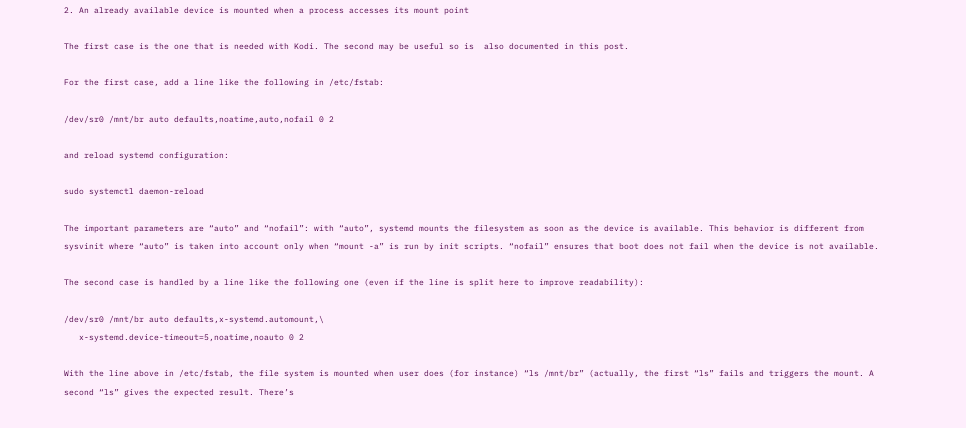2. An already available device is mounted when a process accesses its mount point

The first case is the one that is needed with Kodi. The second may be useful so is  also documented in this post.

For the first case, add a line like the following in /etc/fstab:

/dev/sr0 /mnt/br auto defaults,noatime,auto,nofail 0 2

and reload systemd configuration:

sudo systemctl daemon-reload

The important parameters are “auto” and “nofail”: with “auto”, systemd mounts the filesystem as soon as the device is available. This behavior is different from sysvinit where “auto” is taken into account only when “mount -a” is run by init scripts. “nofail” ensures that boot does not fail when the device is not available.

The second case is handled by a line like the following one (even if the line is split here to improve readability):

/dev/sr0 /mnt/br auto defaults,x-systemd.automount,\
   x-systemd.device-timeout=5,noatime,noauto 0 2

With the line above in /etc/fstab, the file system is mounted when user does (for instance) “ls /mnt/br” (actually, the first “ls” fails and triggers the mount. A second “ls” gives the expected result. There’s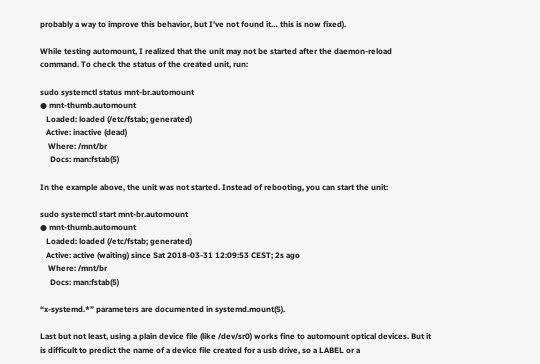probably a way to improve this behavior, but I’ve not found it… this is now fixed).

While testing automount, I realized that the unit may not be started after the daemon-reload command. To check the status of the created unit, run:

sudo systemctl status mnt-br.automount
● mnt-thumb.automount
   Loaded: loaded (/etc/fstab; generated)
   Active: inactive (dead)
    Where: /mnt/br
     Docs: man:fstab(5)

In the example above, the unit was not started. Instead of rebooting, you can start the unit:

sudo systemctl start mnt-br.automount
● mnt-thumb.automount
   Loaded: loaded (/etc/fstab; generated)
   Active: active (waiting) since Sat 2018-03-31 12:09:53 CEST; 2s ago
    Where: /mnt/br
     Docs: man:fstab(5)

“x-systemd.*” parameters are documented in systemd.mount(5).

Last but not least, using a plain device file (like /dev/sr0) works fine to automount optical devices. But it is difficult to predict the name of a device file created for a usb drive, so a LABEL or a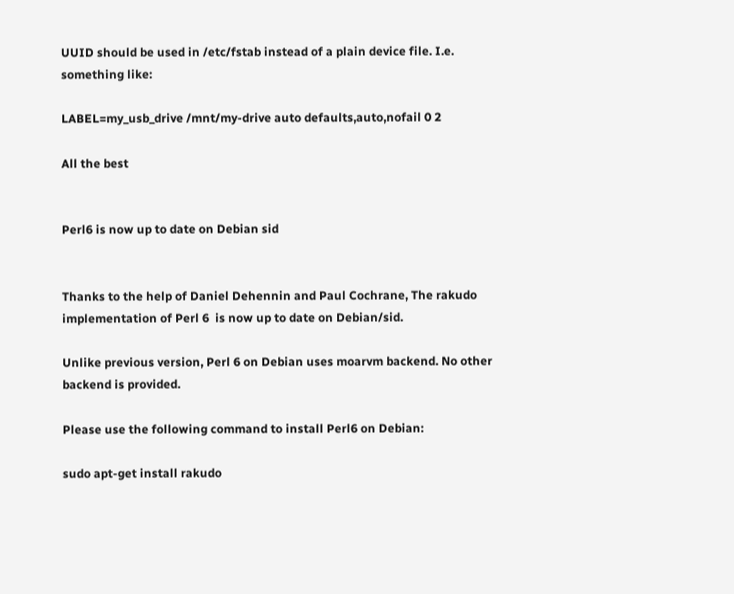UUID should be used in /etc/fstab instead of a plain device file. I.e. something like:

LABEL=my_usb_drive /mnt/my-drive auto defaults,auto,nofail 0 2

All the best


Perl6 is now up to date on Debian sid


Thanks to the help of Daniel Dehennin and Paul Cochrane, The rakudo implementation of Perl 6  is now up to date on Debian/sid.

Unlike previous version, Perl 6 on Debian uses moarvm backend. No other backend is provided.

Please use the following command to install Perl6 on Debian:

sudo apt-get install rakudo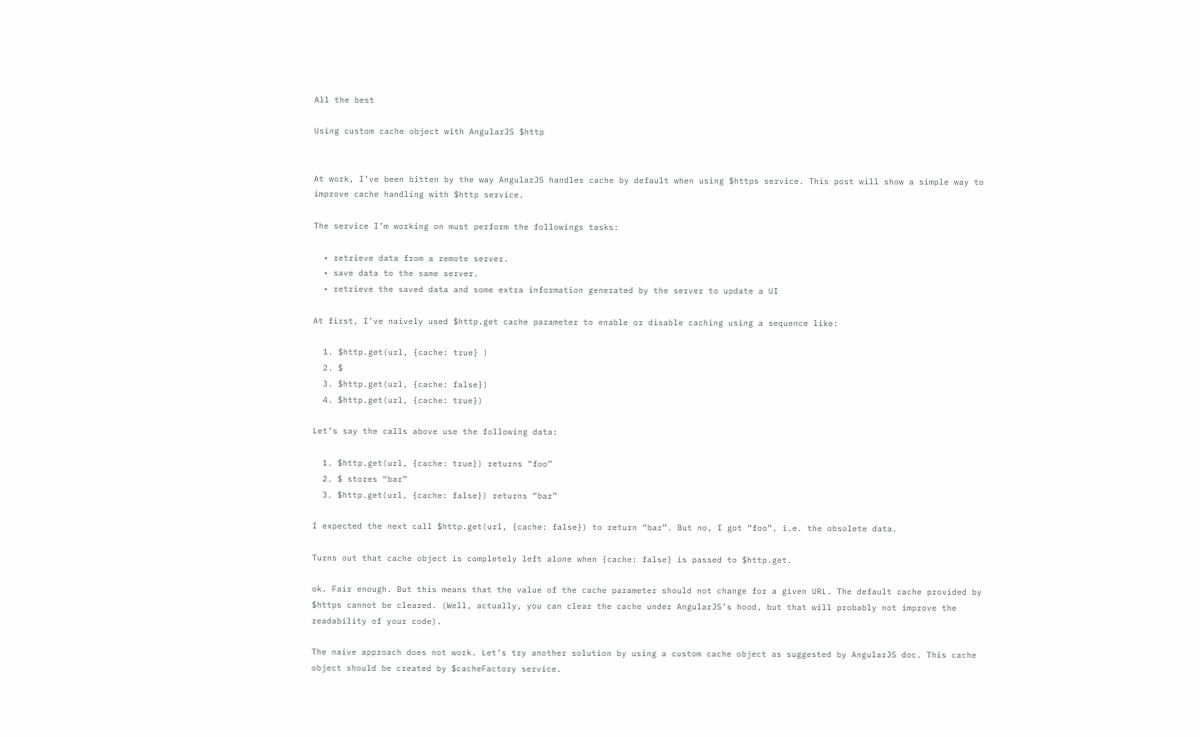All the best

Using custom cache object with AngularJS $http


At work, I’ve been bitten by the way AngularJS handles cache by default when using $https service. This post will show a simple way to improve cache handling with $http service.

The service I’m working on must perform the followings tasks:

  • retrieve data from a remote server.
  • save data to the same server.
  • retrieve the saved data and some extra information generated by the server to update a UI

At first, I’ve naively used $http.get cache parameter to enable or disable caching using a sequence like:

  1. $http.get(url, {cache: true} )
  2. $
  3. $http.get(url, {cache: false})
  4. $http.get(url, {cache: true})

Let’s say the calls above use the following data:

  1. $http.get(url, {cache: true}) returns “foo”
  2. $ stores “bar”
  3. $http.get(url, {cache: false}) returns “bar”

I expected the next call $http.get(url, {cache: false}) to return “bar”. But no, I got “foo”, i.e. the obsolete data.

Turns out that cache object is completely left alone when {cache: false} is passed to $http.get.

ok. Fair enough. But this means that the value of the cache parameter should not change for a given URL. The default cache provided by $https cannot be cleared. (Well, actually, you can clear the cache under AngularJS’s hood, but that will probably not improve the readability of your code).

The naive approach does not work. Let’s try another solution by using a custom cache object as suggested by AngularJS doc. This cache object should be created by $cacheFactory service.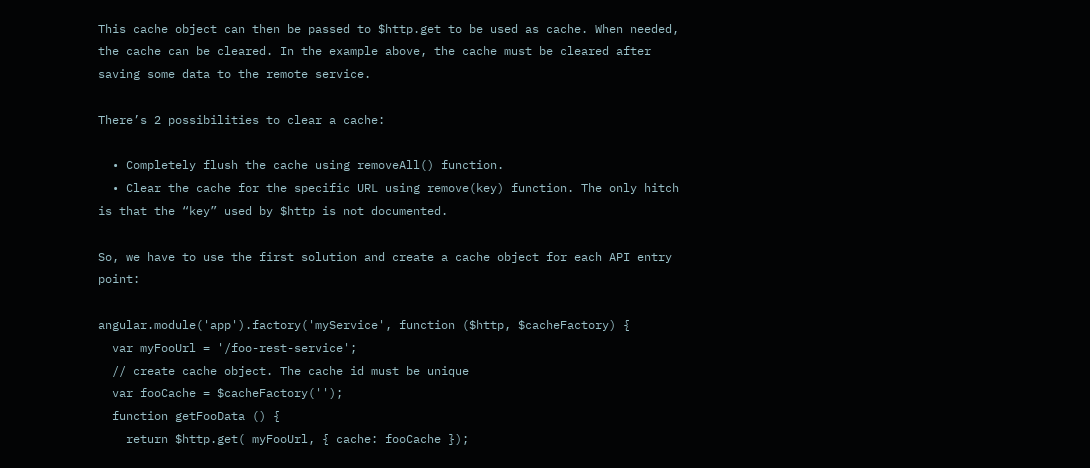This cache object can then be passed to $http.get to be used as cache. When needed, the cache can be cleared. In the example above, the cache must be cleared after saving some data to the remote service.

There’s 2 possibilities to clear a cache:

  • Completely flush the cache using removeAll() function.
  • Clear the cache for the specific URL using remove(key) function. The only hitch is that the “key” used by $http is not documented.

So, we have to use the first solution and create a cache object for each API entry point:

angular.module('app').factory('myService', function ($http, $cacheFactory) {
  var myFooUrl = '/foo-rest-service';
  // create cache object. The cache id must be unique
  var fooCache = $cacheFactory('');
  function getFooData () {
    return $http.get( myFooUrl, { cache: fooCache });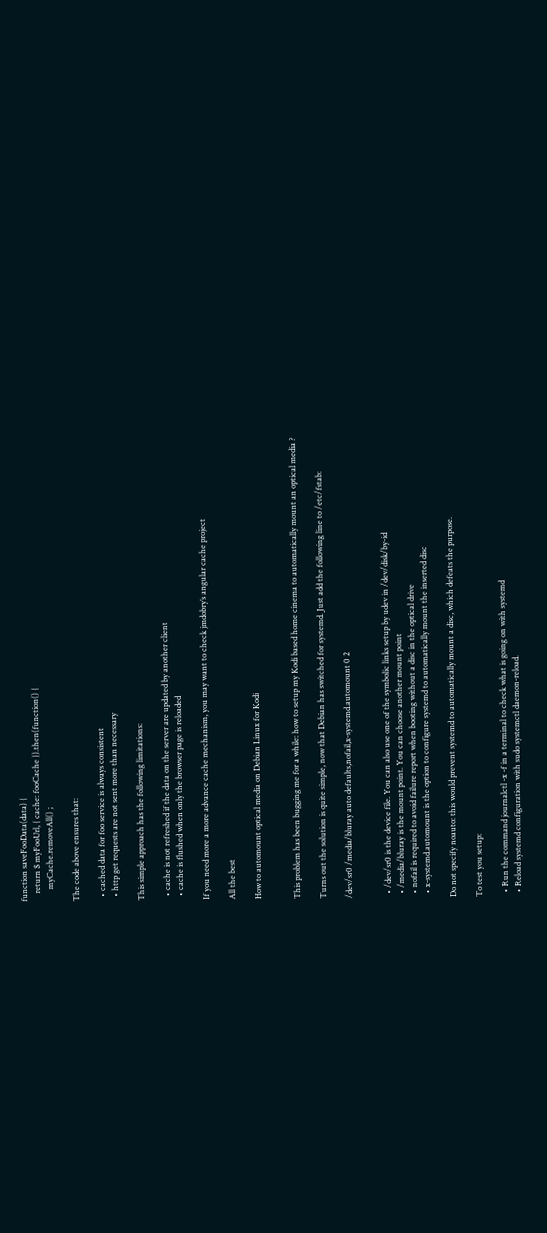function saveFooData(data) {
    return $ myFooUrl, { cache: fooCache }).then(function() {
      myCache.removeAll() ;

The code above ensures that:

  • cached data for foo service is always consistent
  • http get requests are not sent more than necessary

This simple approach has the following limitations:

  • cache is not refreshed if the data on the server are updated by another client
  • cache is flushed when only the browser page is reloaded

If you need more a more advance cache mechanism, you may want to check jmdobry’s angular cache project

All the best

How to automount optical media on Debian Linux for Kodi


This problem has been bugging me for a while: how to setup my Kodi based home cinema to automatically mount an optical media ?

Turns out the solution is quite simple, now that Debian has switched for systemd. Just add the following line to /etc/fstab:

/dev/sr0 /media/bluray auto defaults,nofail,x-systemd.automount 0 2


  • /dev/sr0 is the device file. You can also use one of the symbolic links setup by udev in /dev/disk/by-id
  • /media/bluray is the mount point. You can choose another mount point
  • nofail is required to avoid failure report when booting without a disc in the optical drive
  • x-systemd.automount is the option to configure systemd to automatically mount the inserted disc

Do not specify noauto: this would prevent systemd to automatically mount a disc, which defeats the purpose.

To test you setup:

  • Run the command journalctl -x -f in a terminal to check what is going on with systemd
  • Reload systemd configuration with sudo systemctl daemon-reload.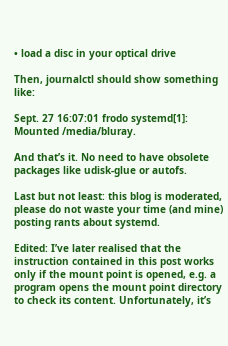• load a disc in your optical drive

Then, journalctl should show something like:

Sept. 27 16:07:01 frodo systemd[1]: Mounted /media/bluray.

And that’s it. No need to have obsolete packages like udisk-glue or autofs.

Last but not least: this blog is moderated, please do not waste your time (and mine) posting rants about systemd.

Edited: I’ve later realised that the instruction contained in this post works only if the mount point is opened, e.g. a program opens the mount point directory to check its content. Unfortunately, it’s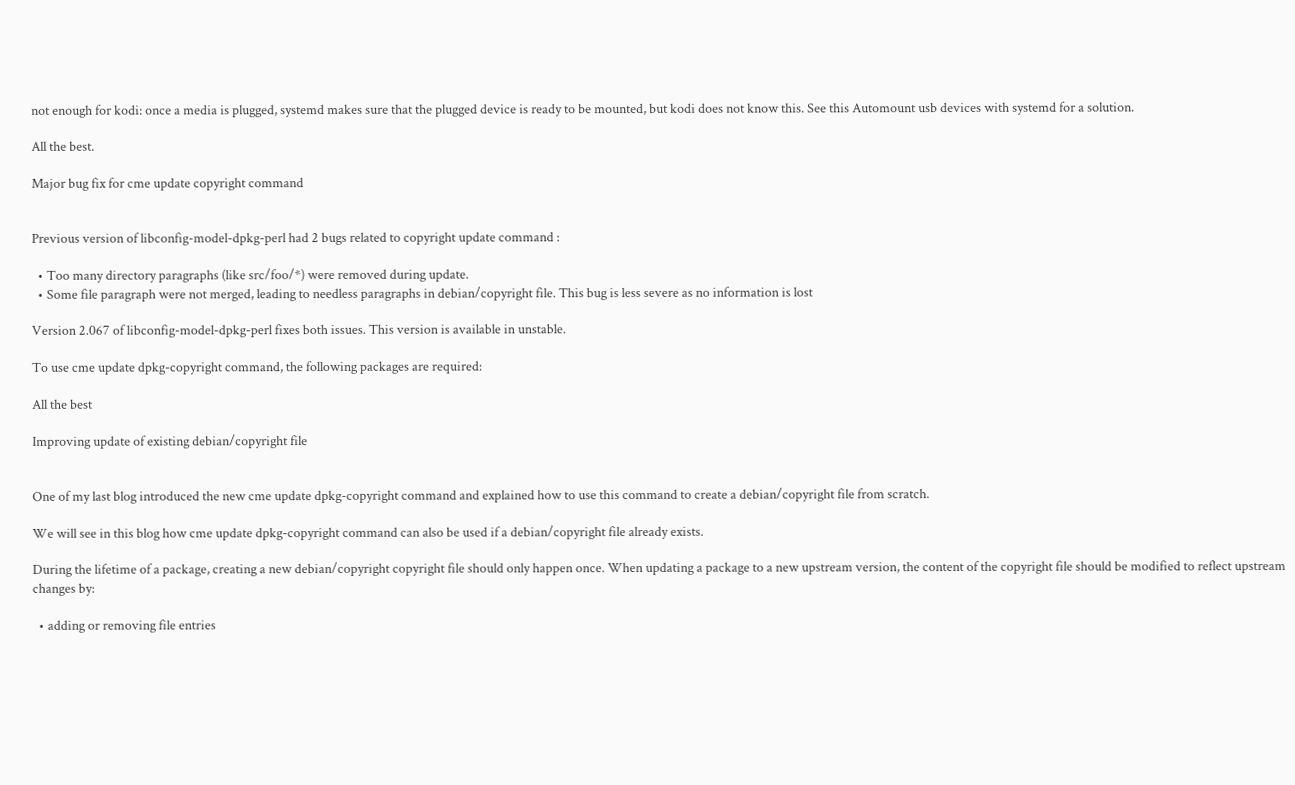not enough for kodi: once a media is plugged, systemd makes sure that the plugged device is ready to be mounted, but kodi does not know this. See this Automount usb devices with systemd for a solution.

All the best.

Major bug fix for cme update copyright command


Previous version of libconfig-model-dpkg-perl had 2 bugs related to copyright update command :

  • Too many directory paragraphs (like src/foo/*) were removed during update.
  • Some file paragraph were not merged, leading to needless paragraphs in debian/copyright file. This bug is less severe as no information is lost

Version 2.067 of libconfig-model-dpkg-perl fixes both issues. This version is available in unstable.

To use cme update dpkg-copyright command, the following packages are required:

All the best

Improving update of existing debian/copyright file


One of my last blog introduced the new cme update dpkg-copyright command and explained how to use this command to create a debian/copyright file from scratch.

We will see in this blog how cme update dpkg-copyright command can also be used if a debian/copyright file already exists.

During the lifetime of a package, creating a new debian/copyright copyright file should only happen once. When updating a package to a new upstream version, the content of the copyright file should be modified to reflect upstream changes by:

  • adding or removing file entries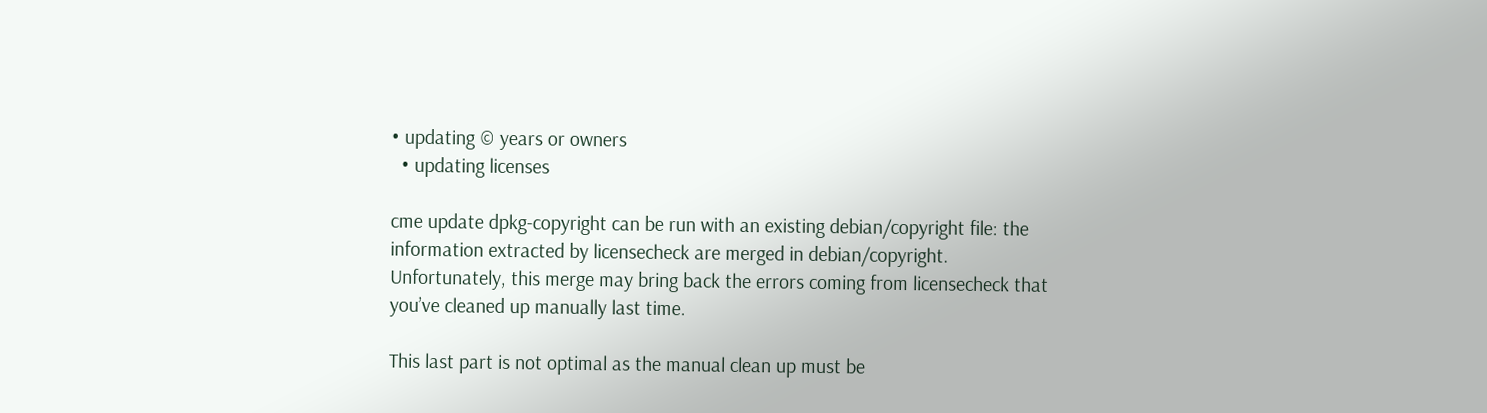• updating © years or owners
  • updating licenses

cme update dpkg-copyright can be run with an existing debian/copyright file: the information extracted by licensecheck are merged in debian/copyright. Unfortunately, this merge may bring back the errors coming from licensecheck that you’ve cleaned up manually last time.

This last part is not optimal as the manual clean up must be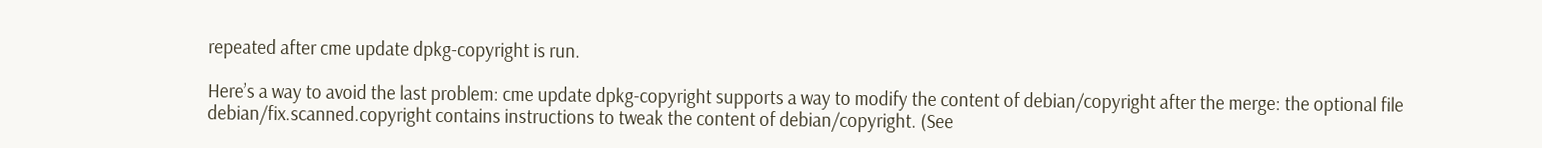repeated after cme update dpkg-copyright is run.

Here’s a way to avoid the last problem: cme update dpkg-copyright supports a way to modify the content of debian/copyright after the merge: the optional file debian/fix.scanned.copyright contains instructions to tweak the content of debian/copyright. (See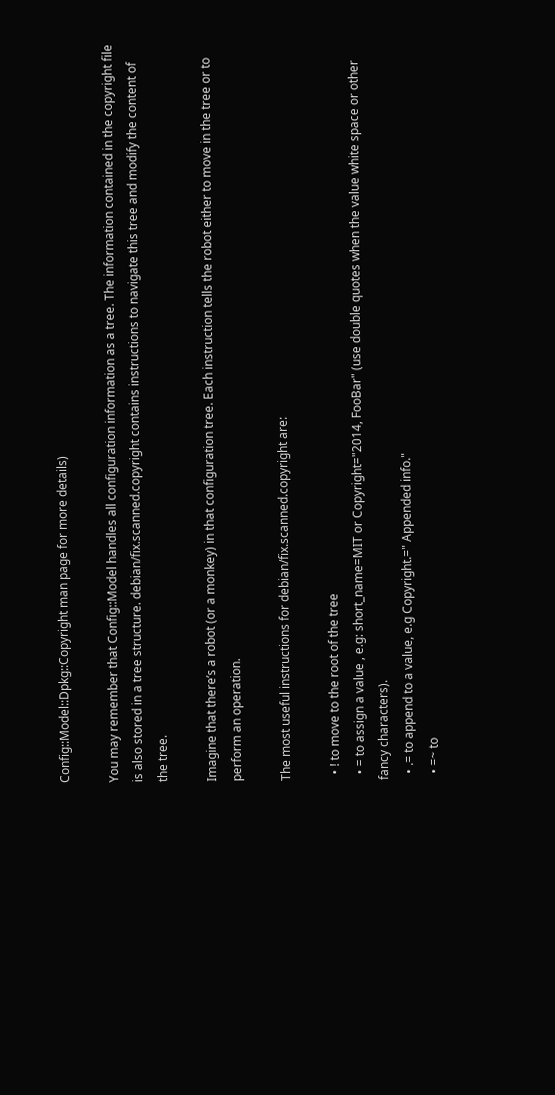Config::Model::Dpkg::Copyright man page for more details)

You may remember that Config::Model handles all configuration information as a tree. The information contained in the copyright file is also stored in a tree structure. debian/fix.scanned.copyright contains instructions to navigate this tree and modify the content of the tree.

Imagine that there’s a robot (or a monkey) in that configuration tree. Each instruction tells the robot either to move in the tree or to perform an operation.

The most useful instructions for debian/fix.scanned.copyright are:

  • ! to move to the root of the tree
  • = to assign a value , e.g: short_name=MIT or Copyright="2014, FooBar" (use double quotes when the value white space or other fancy characters).
  • .= to append to a value, e.g Copyright.=" Appended info."
  • =~ to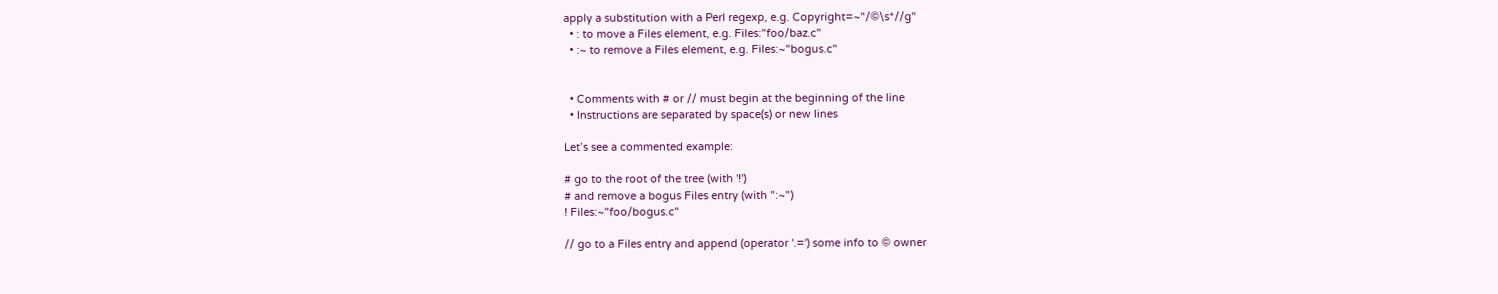apply a substitution with a Perl regexp, e.g. Copyright=~"/©\s*//g"
  • : to move a Files element, e.g. Files:"foo/baz.c"
  • :~ to remove a Files element, e.g. Files:~"bogus.c"


  • Comments with # or // must begin at the beginning of the line
  • Instructions are separated by space(s) or new lines

Let’s see a commented example:

# go to the root of the tree (with '!')
# and remove a bogus Files entry (with ":~")
! Files:~"foo/bogus.c"

// go to a Files entry and append (operator '.=') some info to © owner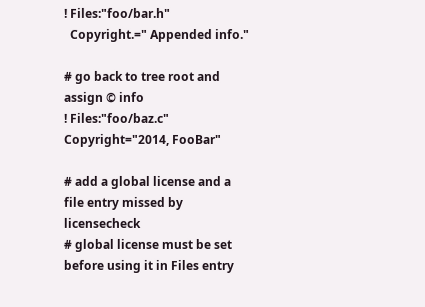! Files:"foo/bar.h"
  Copyright.=" Appended info."

# go back to tree root and assign © info
! Files:"foo/baz.c" Copyright="2014, FooBar"

# add a global license and a file entry missed by licensecheck
# global license must be set before using it in Files entry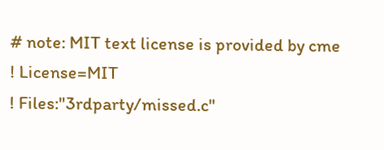# note: MIT text license is provided by cme
! License=MIT
! Files:"3rdparty/missed.c"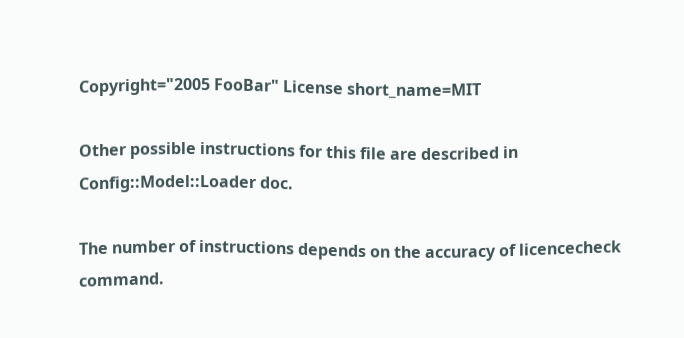Copyright="2005 FooBar" License short_name=MIT

Other possible instructions for this file are described in Config::Model::Loader doc.

The number of instructions depends on the accuracy of licencecheck command.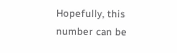Hopefully, this number can be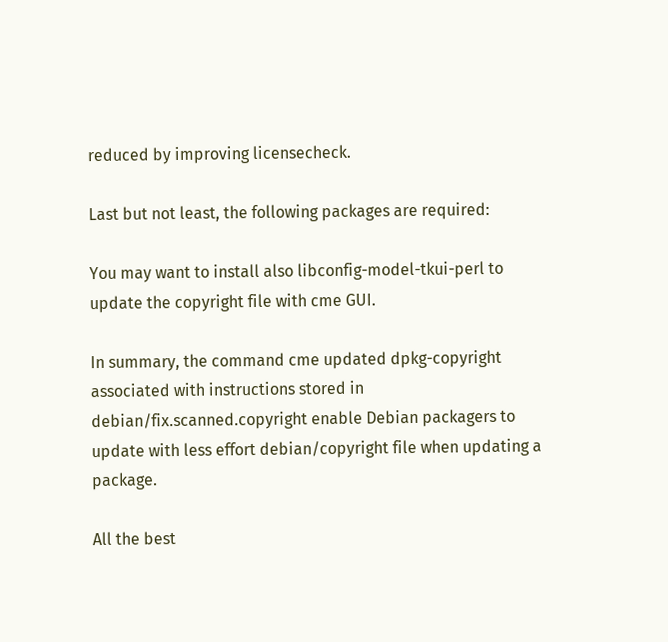reduced by improving licensecheck.

Last but not least, the following packages are required:

You may want to install also libconfig-model-tkui-perl to update the copyright file with cme GUI.

In summary, the command cme updated dpkg-copyright associated with instructions stored in debian/fix.scanned.copyright enable Debian packagers to update with less effort debian/copyright file when updating a package.

All the best